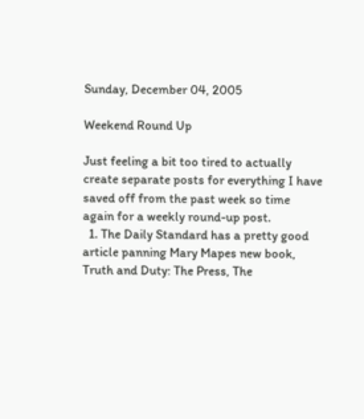Sunday, December 04, 2005

Weekend Round Up

Just feeling a bit too tired to actually create separate posts for everything I have saved off from the past week so time again for a weekly round-up post.
  1. The Daily Standard has a pretty good article panning Mary Mapes new book, Truth and Duty: The Press, The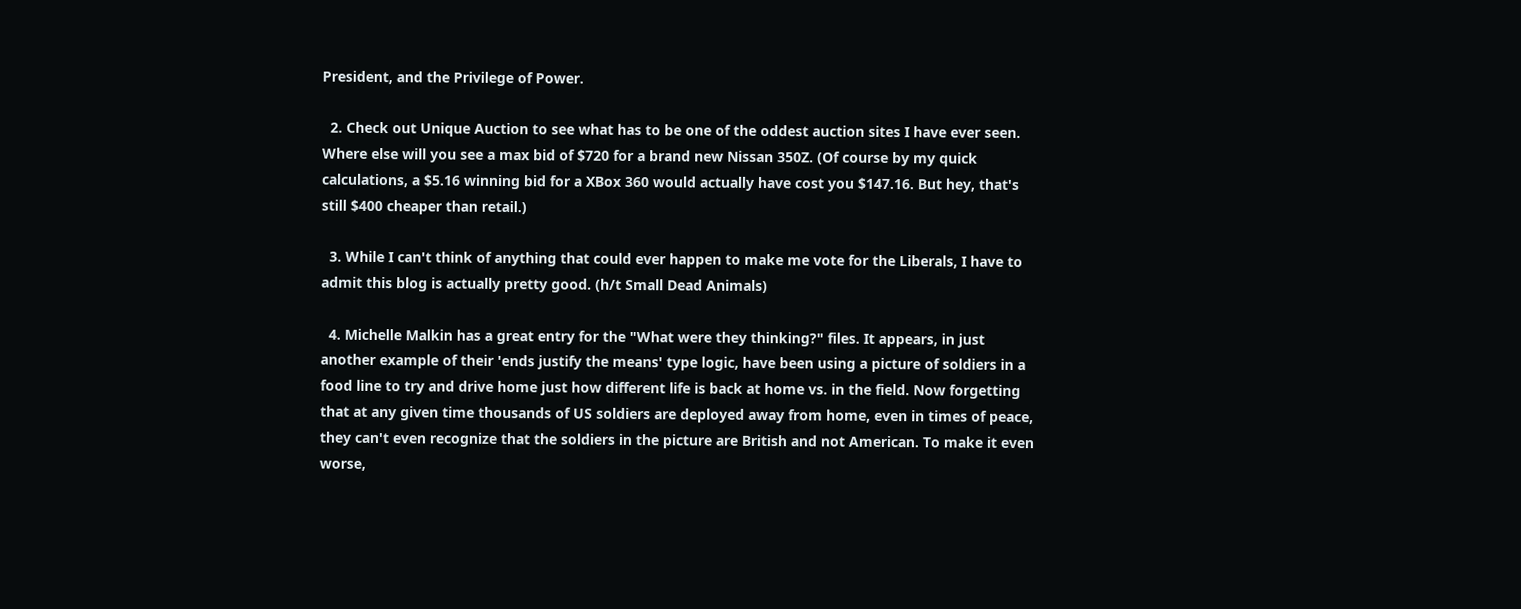President, and the Privilege of Power.

  2. Check out Unique Auction to see what has to be one of the oddest auction sites I have ever seen. Where else will you see a max bid of $720 for a brand new Nissan 350Z. (Of course by my quick calculations, a $5.16 winning bid for a XBox 360 would actually have cost you $147.16. But hey, that's still $400 cheaper than retail.)

  3. While I can't think of anything that could ever happen to make me vote for the Liberals, I have to admit this blog is actually pretty good. (h/t Small Dead Animals)

  4. Michelle Malkin has a great entry for the "What were they thinking?" files. It appears, in just another example of their 'ends justify the means' type logic, have been using a picture of soldiers in a food line to try and drive home just how different life is back at home vs. in the field. Now forgetting that at any given time thousands of US soldiers are deployed away from home, even in times of peace, they can't even recognize that the soldiers in the picture are British and not American. To make it even worse,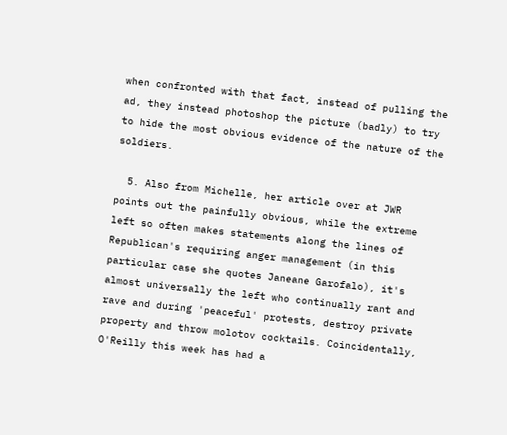when confronted with that fact, instead of pulling the ad, they instead photoshop the picture (badly) to try to hide the most obvious evidence of the nature of the soldiers.

  5. Also from Michelle, her article over at JWR points out the painfully obvious, while the extreme left so often makes statements along the lines of Republican's requiring anger management (in this particular case she quotes Janeane Garofalo), it's almost universally the left who continually rant and rave and during 'peaceful' protests, destroy private property and throw molotov cocktails. Coincidentally, O'Reilly this week has had a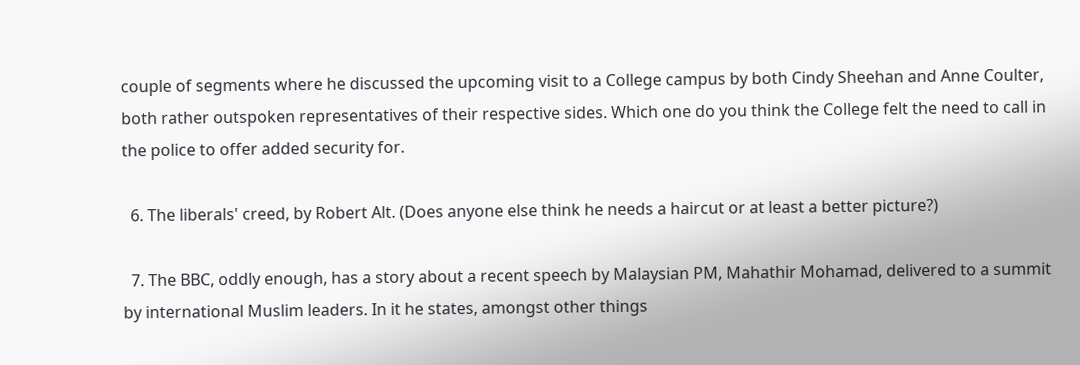couple of segments where he discussed the upcoming visit to a College campus by both Cindy Sheehan and Anne Coulter, both rather outspoken representatives of their respective sides. Which one do you think the College felt the need to call in the police to offer added security for.

  6. The liberals' creed, by Robert Alt. (Does anyone else think he needs a haircut or at least a better picture?)

  7. The BBC, oddly enough, has a story about a recent speech by Malaysian PM, Mahathir Mohamad, delivered to a summit by international Muslim leaders. In it he states, amongst other things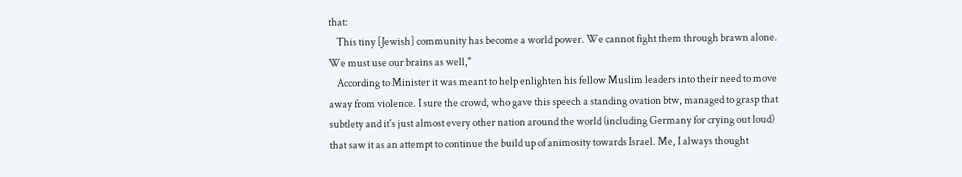that:
    This tiny [Jewish] community has become a world power. We cannot fight them through brawn alone. We must use our brains as well,"
    According to Minister it was meant to help enlighten his fellow Muslim leaders into their need to move away from violence. I sure the crowd, who gave this speech a standing ovation btw, managed to grasp that subtlety and it's just almost every other nation around the world (including Germany for crying out loud) that saw it as an attempt to continue the build up of animosity towards Israel. Me, I always thought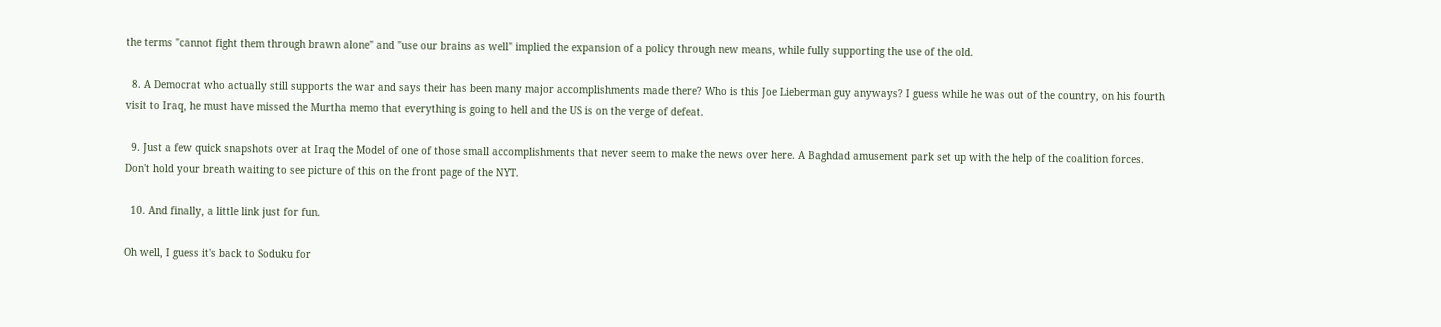the terms "cannot fight them through brawn alone" and "use our brains as well" implied the expansion of a policy through new means, while fully supporting the use of the old.

  8. A Democrat who actually still supports the war and says their has been many major accomplishments made there? Who is this Joe Lieberman guy anyways? I guess while he was out of the country, on his fourth visit to Iraq, he must have missed the Murtha memo that everything is going to hell and the US is on the verge of defeat.

  9. Just a few quick snapshots over at Iraq the Model of one of those small accomplishments that never seem to make the news over here. A Baghdad amusement park set up with the help of the coalition forces. Don't hold your breath waiting to see picture of this on the front page of the NYT.

  10. And finally, a little link just for fun.

Oh well, I guess it's back to Soduku for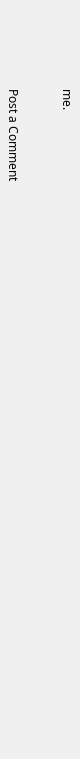me.


Post a Comment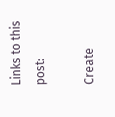Links to this post:

Create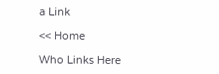a Link

<< Home

Who Links Here